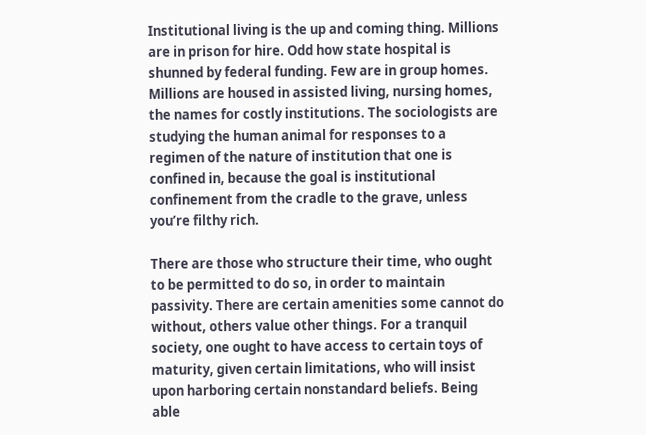Institutional living is the up and coming thing. Millions are in prison for hire. Odd how state hospital is shunned by federal funding. Few are in group homes. Millions are housed in assisted living, nursing homes, the names for costly institutions. The sociologists are studying the human animal for responses to a regimen of the nature of institution that one is confined in, because the goal is institutional confinement from the cradle to the grave, unless you’re filthy rich.

There are those who structure their time, who ought to be permitted to do so, in order to maintain passivity. There are certain amenities some cannot do without, others value other things. For a tranquil society, one ought to have access to certain toys of maturity, given certain limitations, who will insist upon harboring certain nonstandard beliefs. Being able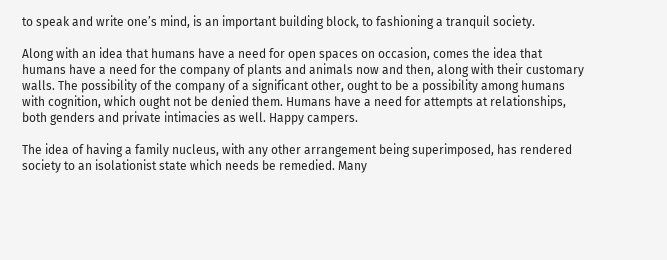to speak and write one’s mind, is an important building block, to fashioning a tranquil society.

Along with an idea that humans have a need for open spaces on occasion, comes the idea that humans have a need for the company of plants and animals now and then, along with their customary walls. The possibility of the company of a significant other, ought to be a possibility among humans with cognition, which ought not be denied them. Humans have a need for attempts at relationships, both genders and private intimacies as well. Happy campers.

The idea of having a family nucleus, with any other arrangement being superimposed, has rendered society to an isolationist state which needs be remedied. Many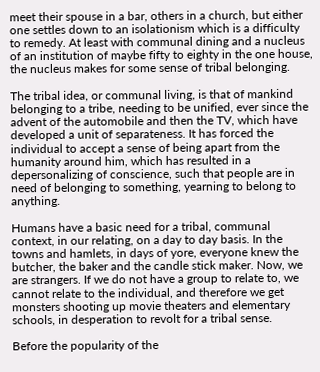meet their spouse in a bar, others in a church, but either one settles down to an isolationism which is a difficulty to remedy. At least with communal dining and a nucleus of an institution of maybe fifty to eighty in the one house, the nucleus makes for some sense of tribal belonging.

The tribal idea, or communal living, is that of mankind belonging to a tribe, needing to be unified, ever since the advent of the automobile and then the TV, which have developed a unit of separateness. It has forced the individual to accept a sense of being apart from the humanity around him, which has resulted in a depersonalizing of conscience, such that people are in need of belonging to something, yearning to belong to anything.

Humans have a basic need for a tribal, communal context, in our relating, on a day to day basis. In the towns and hamlets, in days of yore, everyone knew the butcher, the baker and the candle stick maker. Now, we are strangers. If we do not have a group to relate to, we cannot relate to the individual, and therefore we get monsters shooting up movie theaters and elementary schools, in desperation to revolt for a tribal sense.

Before the popularity of the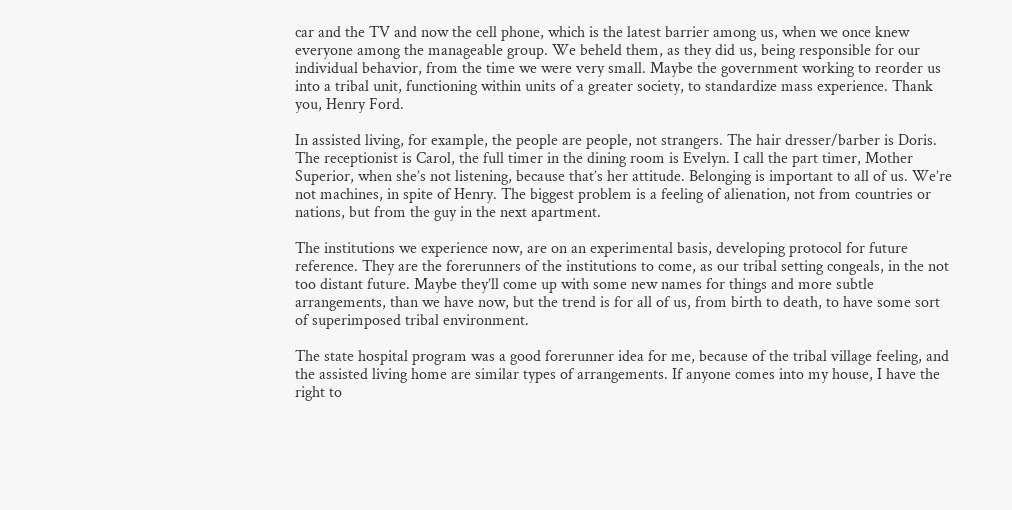car and the TV and now the cell phone, which is the latest barrier among us, when we once knew everyone among the manageable group. We beheld them, as they did us, being responsible for our individual behavior, from the time we were very small. Maybe the government working to reorder us into a tribal unit, functioning within units of a greater society, to standardize mass experience. Thank you, Henry Ford.

In assisted living, for example, the people are people, not strangers. The hair dresser/barber is Doris. The receptionist is Carol, the full timer in the dining room is Evelyn. I call the part timer, Mother Superior, when she’s not listening, because that’s her attitude. Belonging is important to all of us. We’re not machines, in spite of Henry. The biggest problem is a feeling of alienation, not from countries or nations, but from the guy in the next apartment.

The institutions we experience now, are on an experimental basis, developing protocol for future reference. They are the forerunners of the institutions to come, as our tribal setting congeals, in the not too distant future. Maybe they’ll come up with some new names for things and more subtle arrangements, than we have now, but the trend is for all of us, from birth to death, to have some sort of superimposed tribal environment.

The state hospital program was a good forerunner idea for me, because of the tribal village feeling, and the assisted living home are similar types of arrangements. If anyone comes into my house, I have the right to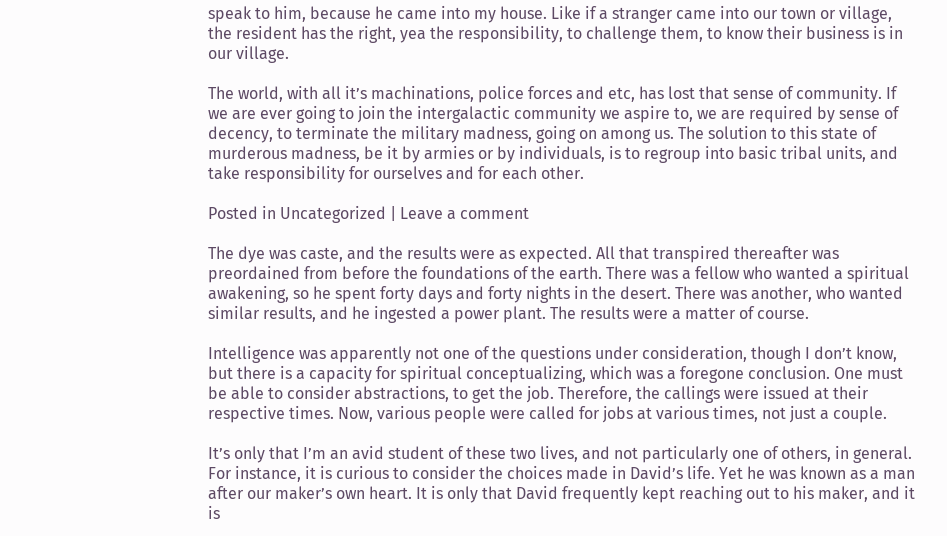speak to him, because he came into my house. Like if a stranger came into our town or village, the resident has the right, yea the responsibility, to challenge them, to know their business is in our village.

The world, with all it’s machinations, police forces and etc, has lost that sense of community. If we are ever going to join the intergalactic community we aspire to, we are required by sense of decency, to terminate the military madness, going on among us. The solution to this state of murderous madness, be it by armies or by individuals, is to regroup into basic tribal units, and take responsibility for ourselves and for each other.

Posted in Uncategorized | Leave a comment

The dye was caste, and the results were as expected. All that transpired thereafter was preordained from before the foundations of the earth. There was a fellow who wanted a spiritual awakening, so he spent forty days and forty nights in the desert. There was another, who wanted similar results, and he ingested a power plant. The results were a matter of course.

Intelligence was apparently not one of the questions under consideration, though I don’t know, but there is a capacity for spiritual conceptualizing, which was a foregone conclusion. One must be able to consider abstractions, to get the job. Therefore, the callings were issued at their respective times. Now, various people were called for jobs at various times, not just a couple.

It’s only that I’m an avid student of these two lives, and not particularly one of others, in general. For instance, it is curious to consider the choices made in David’s life. Yet he was known as a man after our maker’s own heart. It is only that David frequently kept reaching out to his maker, and it is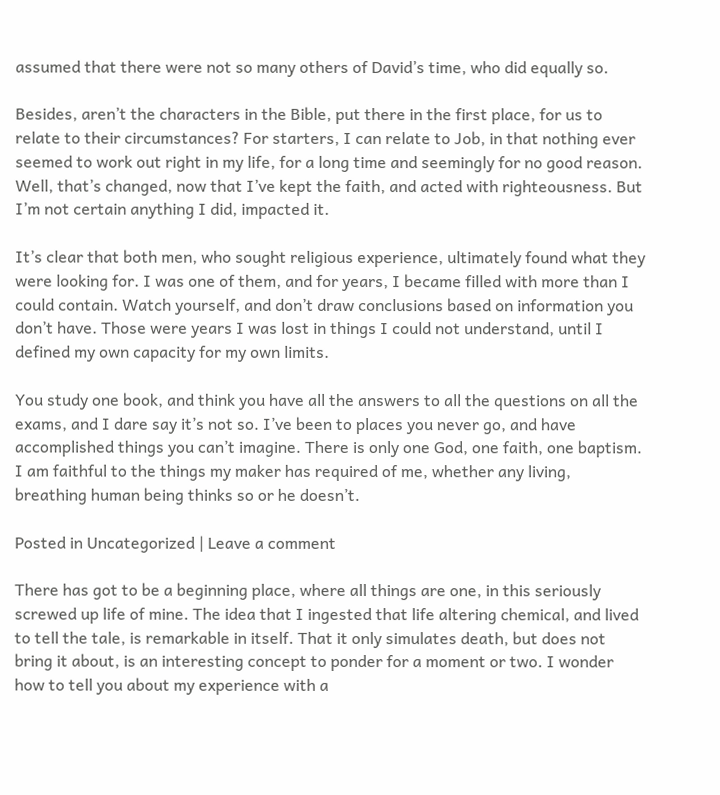assumed that there were not so many others of David’s time, who did equally so.

Besides, aren’t the characters in the Bible, put there in the first place, for us to relate to their circumstances? For starters, I can relate to Job, in that nothing ever seemed to work out right in my life, for a long time and seemingly for no good reason. Well, that’s changed, now that I’ve kept the faith, and acted with righteousness. But I’m not certain anything I did, impacted it.

It’s clear that both men, who sought religious experience, ultimately found what they were looking for. I was one of them, and for years, I became filled with more than I could contain. Watch yourself, and don’t draw conclusions based on information you don’t have. Those were years I was lost in things I could not understand, until I defined my own capacity for my own limits.

You study one book, and think you have all the answers to all the questions on all the exams, and I dare say it’s not so. I’ve been to places you never go, and have accomplished things you can’t imagine. There is only one God, one faith, one baptism. I am faithful to the things my maker has required of me, whether any living, breathing human being thinks so or he doesn’t.

Posted in Uncategorized | Leave a comment

There has got to be a beginning place, where all things are one, in this seriously screwed up life of mine. The idea that I ingested that life altering chemical, and lived to tell the tale, is remarkable in itself. That it only simulates death, but does not bring it about, is an interesting concept to ponder for a moment or two. I wonder how to tell you about my experience with a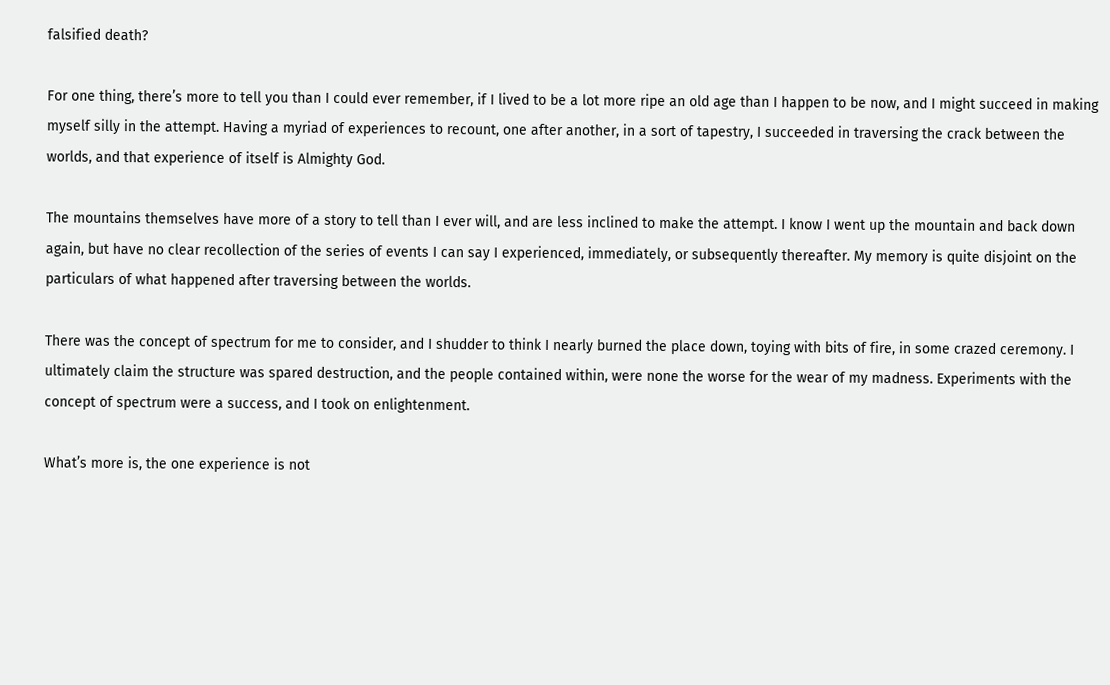falsified death?

For one thing, there’s more to tell you than I could ever remember, if I lived to be a lot more ripe an old age than I happen to be now, and I might succeed in making myself silly in the attempt. Having a myriad of experiences to recount, one after another, in a sort of tapestry, I succeeded in traversing the crack between the worlds, and that experience of itself is Almighty God.

The mountains themselves have more of a story to tell than I ever will, and are less inclined to make the attempt. I know I went up the mountain and back down again, but have no clear recollection of the series of events I can say I experienced, immediately, or subsequently thereafter. My memory is quite disjoint on the particulars of what happened after traversing between the worlds.

There was the concept of spectrum for me to consider, and I shudder to think I nearly burned the place down, toying with bits of fire, in some crazed ceremony. I ultimately claim the structure was spared destruction, and the people contained within, were none the worse for the wear of my madness. Experiments with the concept of spectrum were a success, and I took on enlightenment.

What’s more is, the one experience is not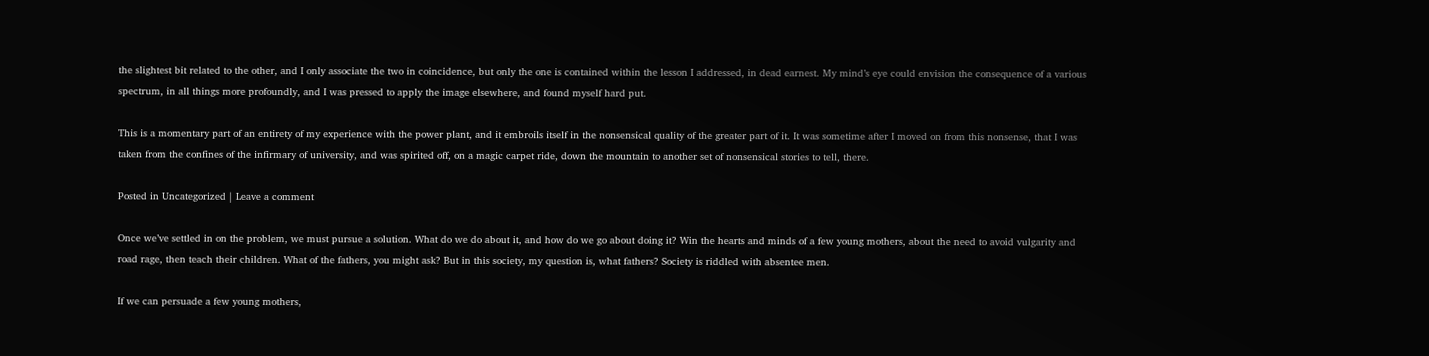the slightest bit related to the other, and I only associate the two in coincidence, but only the one is contained within the lesson I addressed, in dead earnest. My mind’s eye could envision the consequence of a various spectrum, in all things more profoundly, and I was pressed to apply the image elsewhere, and found myself hard put.

This is a momentary part of an entirety of my experience with the power plant, and it embroils itself in the nonsensical quality of the greater part of it. It was sometime after I moved on from this nonsense, that I was taken from the confines of the infirmary of university, and was spirited off, on a magic carpet ride, down the mountain to another set of nonsensical stories to tell, there.

Posted in Uncategorized | Leave a comment

Once we’ve settled in on the problem, we must pursue a solution. What do we do about it, and how do we go about doing it? Win the hearts and minds of a few young mothers, about the need to avoid vulgarity and road rage, then teach their children. What of the fathers, you might ask? But in this society, my question is, what fathers? Society is riddled with absentee men.

If we can persuade a few young mothers,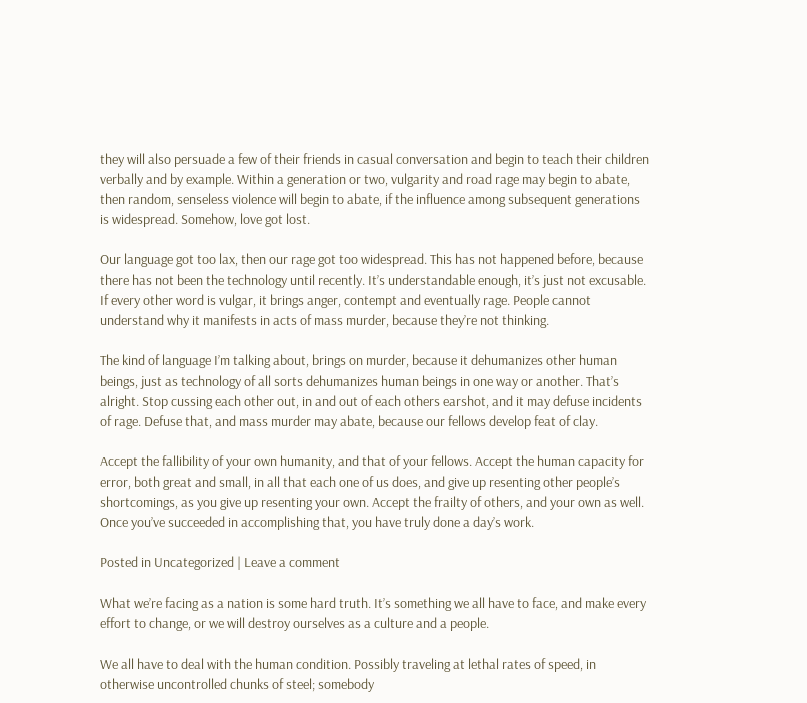they will also persuade a few of their friends in casual conversation and begin to teach their children verbally and by example. Within a generation or two, vulgarity and road rage may begin to abate, then random, senseless violence will begin to abate, if the influence among subsequent generations is widespread. Somehow, love got lost.

Our language got too lax, then our rage got too widespread. This has not happened before, because there has not been the technology until recently. It’s understandable enough, it’s just not excusable. If every other word is vulgar, it brings anger, contempt and eventually rage. People cannot understand why it manifests in acts of mass murder, because they’re not thinking.

The kind of language I’m talking about, brings on murder, because it dehumanizes other human beings, just as technology of all sorts dehumanizes human beings in one way or another. That’s alright. Stop cussing each other out, in and out of each others earshot, and it may defuse incidents of rage. Defuse that, and mass murder may abate, because our fellows develop feat of clay.

Accept the fallibility of your own humanity, and that of your fellows. Accept the human capacity for error, both great and small, in all that each one of us does, and give up resenting other people’s shortcomings, as you give up resenting your own. Accept the frailty of others, and your own as well. Once you’ve succeeded in accomplishing that, you have truly done a day’s work.

Posted in Uncategorized | Leave a comment

What we’re facing as a nation is some hard truth. It’s something we all have to face, and make every effort to change, or we will destroy ourselves as a culture and a people.

We all have to deal with the human condition. Possibly traveling at lethal rates of speed, in otherwise uncontrolled chunks of steel; somebody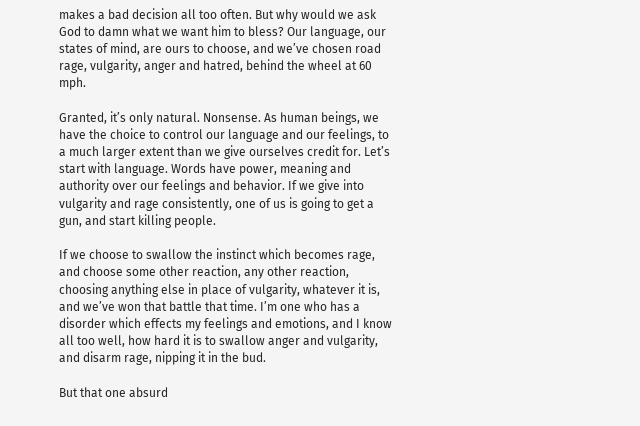makes a bad decision all too often. But why would we ask God to damn what we want him to bless? Our language, our states of mind, are ours to choose, and we’ve chosen road rage, vulgarity, anger and hatred, behind the wheel at 60 mph.

Granted, it’s only natural. Nonsense. As human beings, we have the choice to control our language and our feelings, to a much larger extent than we give ourselves credit for. Let’s start with language. Words have power, meaning and authority over our feelings and behavior. If we give into vulgarity and rage consistently, one of us is going to get a gun, and start killing people.

If we choose to swallow the instinct which becomes rage, and choose some other reaction, any other reaction, choosing anything else in place of vulgarity, whatever it is, and we’ve won that battle that time. I’m one who has a disorder which effects my feelings and emotions, and I know all too well, how hard it is to swallow anger and vulgarity, and disarm rage, nipping it in the bud.

But that one absurd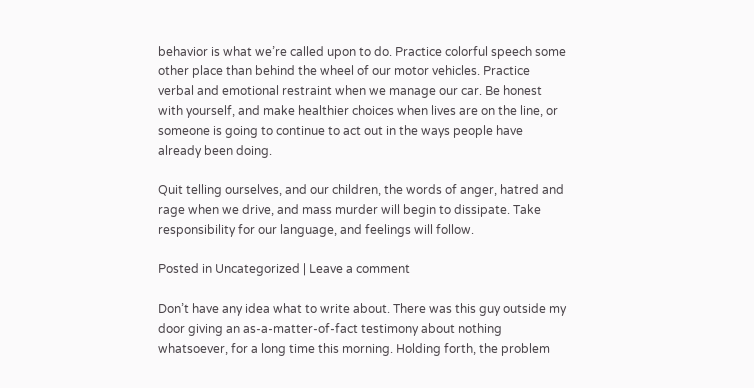behavior is what we’re called upon to do. Practice colorful speech some other place than behind the wheel of our motor vehicles. Practice verbal and emotional restraint when we manage our car. Be honest with yourself, and make healthier choices when lives are on the line, or someone is going to continue to act out in the ways people have already been doing.

Quit telling ourselves, and our children, the words of anger, hatred and rage when we drive, and mass murder will begin to dissipate. Take responsibility for our language, and feelings will follow.

Posted in Uncategorized | Leave a comment

Don’t have any idea what to write about. There was this guy outside my door giving an as-a-matter-of-fact testimony about nothing whatsoever, for a long time this morning. Holding forth, the problem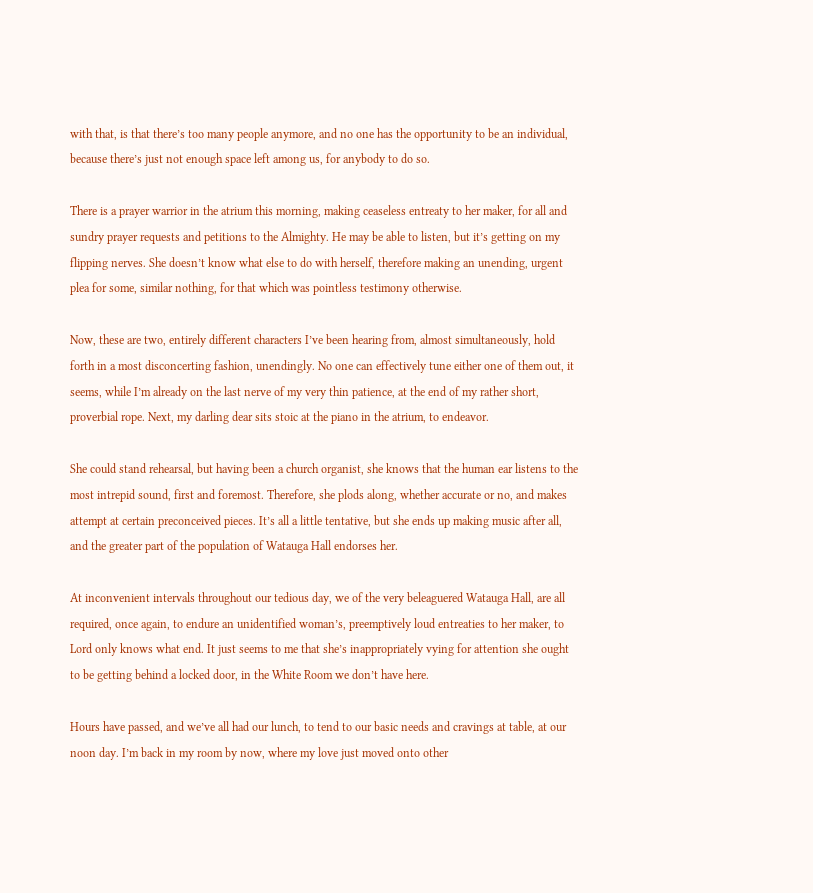with that, is that there’s too many people anymore, and no one has the opportunity to be an individual, because there’s just not enough space left among us, for anybody to do so.

There is a prayer warrior in the atrium this morning, making ceaseless entreaty to her maker, for all and sundry prayer requests and petitions to the Almighty. He may be able to listen, but it’s getting on my flipping nerves. She doesn’t know what else to do with herself, therefore making an unending, urgent plea for some, similar nothing, for that which was pointless testimony otherwise.

Now, these are two, entirely different characters I’ve been hearing from, almost simultaneously, hold forth in a most disconcerting fashion, unendingly. No one can effectively tune either one of them out, it seems, while I’m already on the last nerve of my very thin patience, at the end of my rather short, proverbial rope. Next, my darling dear sits stoic at the piano in the atrium, to endeavor.

She could stand rehearsal, but having been a church organist, she knows that the human ear listens to the most intrepid sound, first and foremost. Therefore, she plods along, whether accurate or no, and makes attempt at certain preconceived pieces. It’s all a little tentative, but she ends up making music after all, and the greater part of the population of Watauga Hall endorses her.

At inconvenient intervals throughout our tedious day, we of the very beleaguered Watauga Hall, are all required, once again, to endure an unidentified woman’s, preemptively loud entreaties to her maker, to Lord only knows what end. It just seems to me that she’s inappropriately vying for attention she ought to be getting behind a locked door, in the White Room we don’t have here.

Hours have passed, and we’ve all had our lunch, to tend to our basic needs and cravings at table, at our noon day. I’m back in my room by now, where my love just moved onto other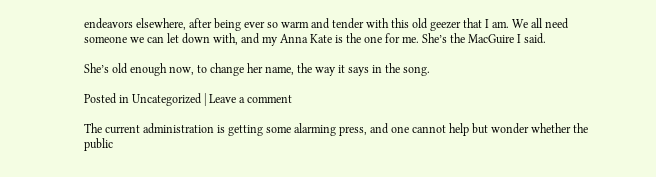endeavors elsewhere, after being ever so warm and tender with this old geezer that I am. We all need someone we can let down with, and my Anna Kate is the one for me. She’s the MacGuire I said.

She’s old enough now, to change her name, the way it says in the song.

Posted in Uncategorized | Leave a comment

The current administration is getting some alarming press, and one cannot help but wonder whether the public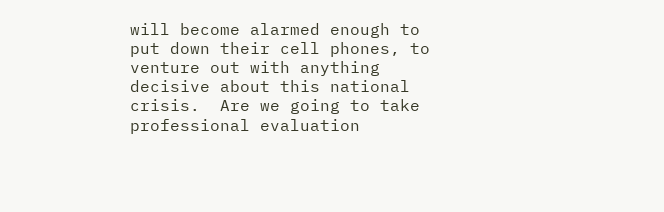will become alarmed enough to put down their cell phones, to venture out with anything decisive about this national crisis.  Are we going to take professional evaluation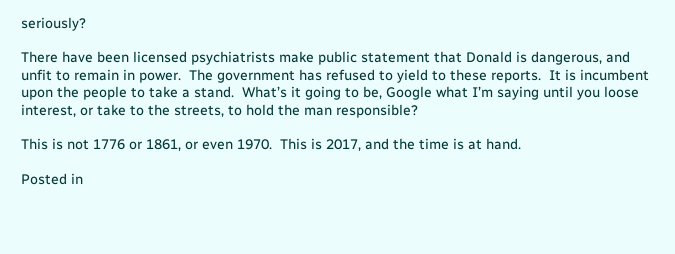seriously?

There have been licensed psychiatrists make public statement that Donald is dangerous, and unfit to remain in power.  The government has refused to yield to these reports.  It is incumbent upon the people to take a stand.  What’s it going to be, Google what I’m saying until you loose interest, or take to the streets, to hold the man responsible?

This is not 1776 or 1861, or even 1970.  This is 2017, and the time is at hand.

Posted in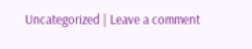Uncategorized | Leave a comment